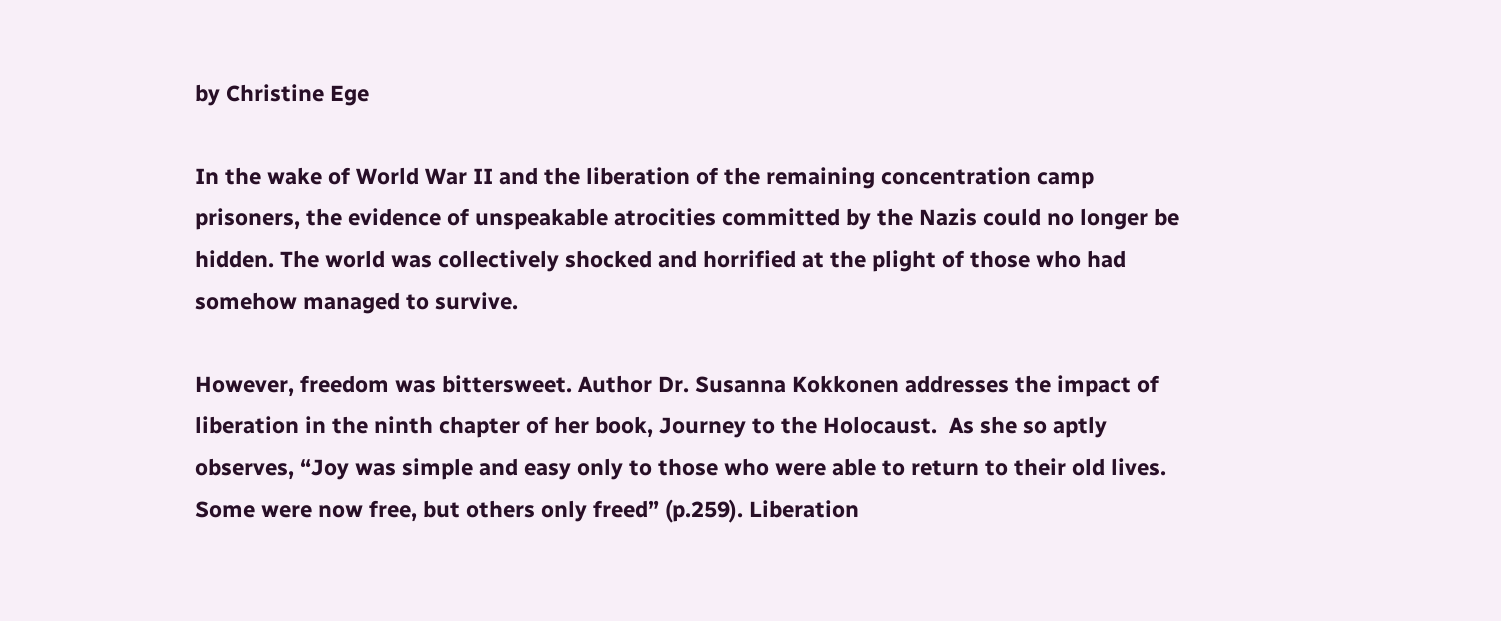by Christine Ege

In the wake of World War II and the liberation of the remaining concentration camp prisoners, the evidence of unspeakable atrocities committed by the Nazis could no longer be hidden. The world was collectively shocked and horrified at the plight of those who had somehow managed to survive.

However, freedom was bittersweet. Author Dr. Susanna Kokkonen addresses the impact of liberation in the ninth chapter of her book, Journey to the Holocaust.  As she so aptly observes, “Joy was simple and easy only to those who were able to return to their old lives. Some were now free, but others only freed” (p.259). Liberation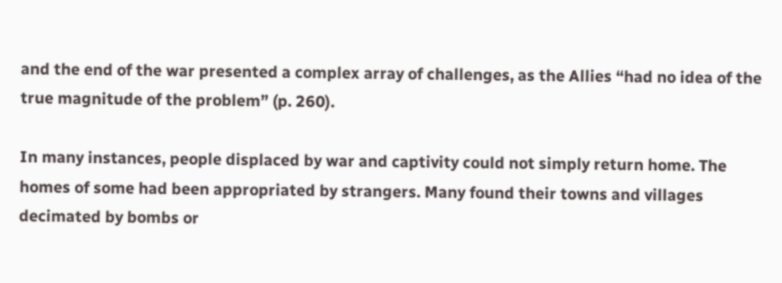and the end of the war presented a complex array of challenges, as the Allies “had no idea of the true magnitude of the problem” (p. 260).

In many instances, people displaced by war and captivity could not simply return home. The homes of some had been appropriated by strangers. Many found their towns and villages decimated by bombs or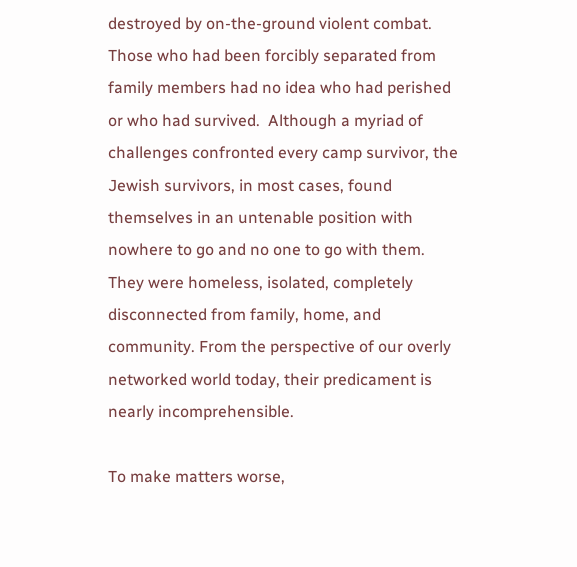destroyed by on-the-ground violent combat.   Those who had been forcibly separated from family members had no idea who had perished or who had survived.  Although a myriad of challenges confronted every camp survivor, the Jewish survivors, in most cases, found themselves in an untenable position with nowhere to go and no one to go with them. They were homeless, isolated, completely disconnected from family, home, and community. From the perspective of our overly networked world today, their predicament is nearly incomprehensible.

To make matters worse,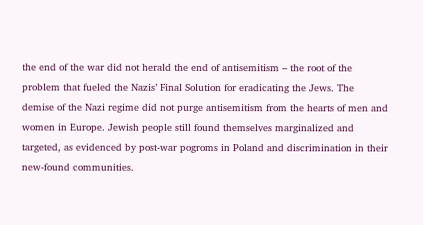the end of the war did not herald the end of antisemitism – the root of the problem that fueled the Nazis’ Final Solution for eradicating the Jews. The demise of the Nazi regime did not purge antisemitism from the hearts of men and women in Europe. Jewish people still found themselves marginalized and targeted, as evidenced by post-war pogroms in Poland and discrimination in their new-found communities.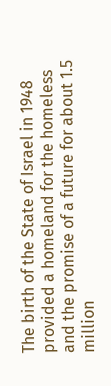The birth of the State of Israel in 1948 provided a homeland for the homeless and the promise of a future for about 1.5 million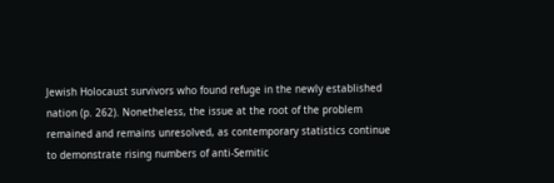Jewish Holocaust survivors who found refuge in the newly established nation (p. 262). Nonetheless, the issue at the root of the problem remained and remains unresolved, as contemporary statistics continue to demonstrate rising numbers of anti-Semitic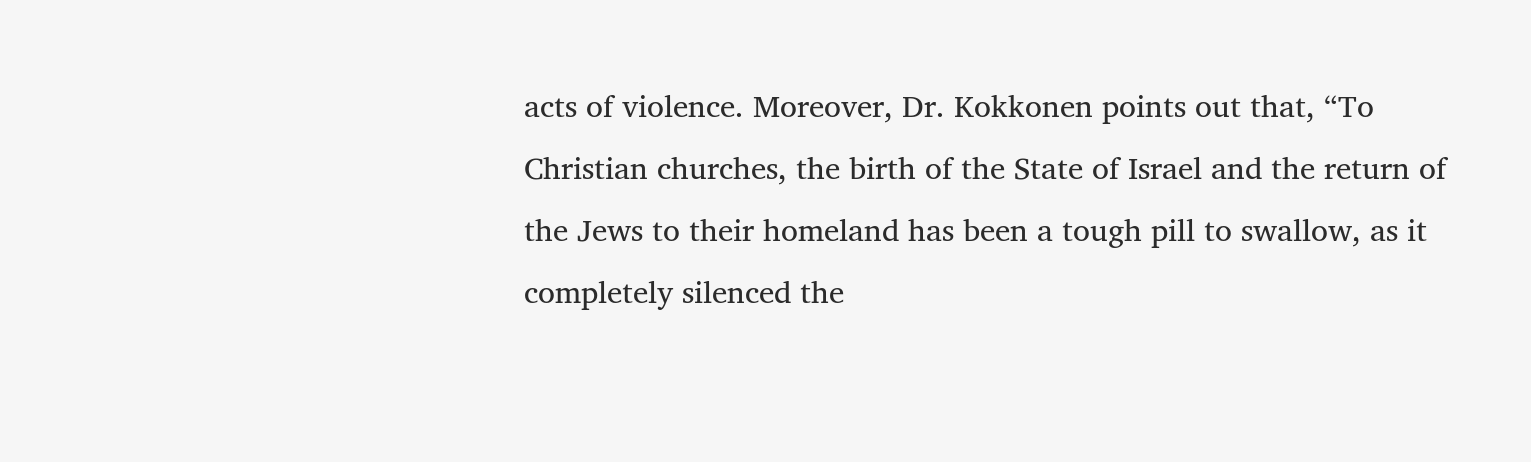acts of violence. Moreover, Dr. Kokkonen points out that, “To Christian churches, the birth of the State of Israel and the return of the Jews to their homeland has been a tough pill to swallow, as it completely silenced the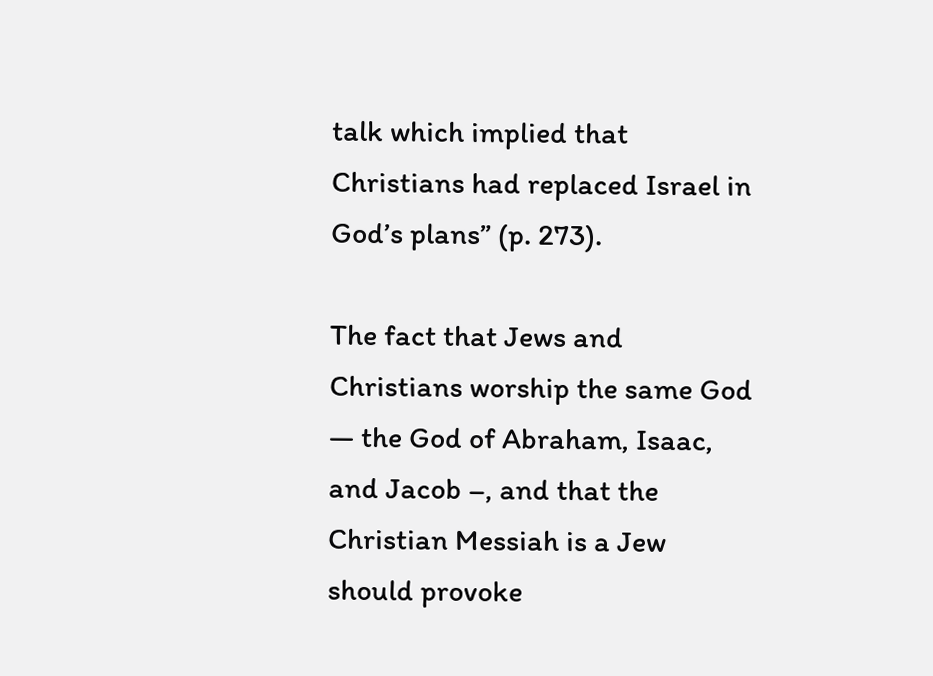talk which implied that Christians had replaced Israel in God’s plans” (p. 273).

The fact that Jews and Christians worship the same God — the God of Abraham, Isaac, and Jacob –, and that the Christian Messiah is a Jew should provoke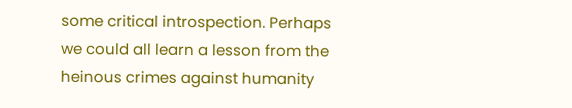some critical introspection. Perhaps we could all learn a lesson from the heinous crimes against humanity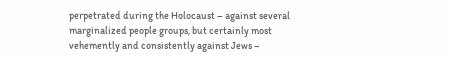perpetrated during the Holocaust – against several marginalized people groups, but certainly most vehemently and consistently against Jews –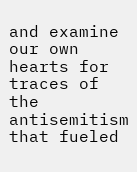and examine our own hearts for traces of the antisemitism that fueled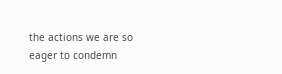the actions we are so eager to condemn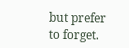but prefer to forget.